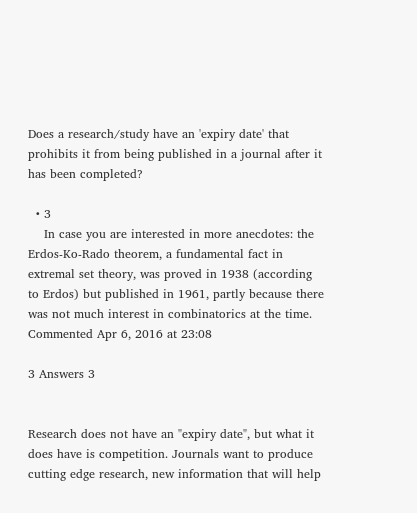Does a research/study have an 'expiry date' that prohibits it from being published in a journal after it has been completed?

  • 3
    In case you are interested in more anecdotes: the Erdos-Ko-Rado theorem, a fundamental fact in extremal set theory, was proved in 1938 (according to Erdos) but published in 1961, partly because there was not much interest in combinatorics at the time. Commented Apr 6, 2016 at 23:08

3 Answers 3


Research does not have an "expiry date", but what it does have is competition. Journals want to produce cutting edge research, new information that will help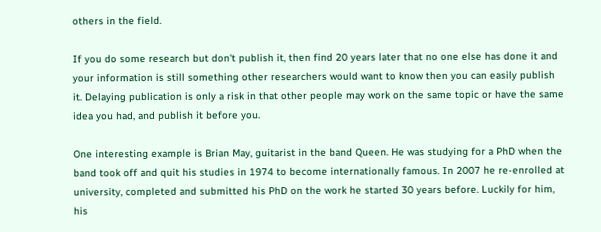others in the field.

If you do some research but don't publish it, then find 20 years later that no one else has done it and your information is still something other researchers would want to know then you can easily publish it. Delaying publication is only a risk in that other people may work on the same topic or have the same idea you had, and publish it before you.

One interesting example is Brian May, guitarist in the band Queen. He was studying for a PhD when the band took off and quit his studies in 1974 to become internationally famous. In 2007 he re-enrolled at university, completed and submitted his PhD on the work he started 30 years before. Luckily for him, his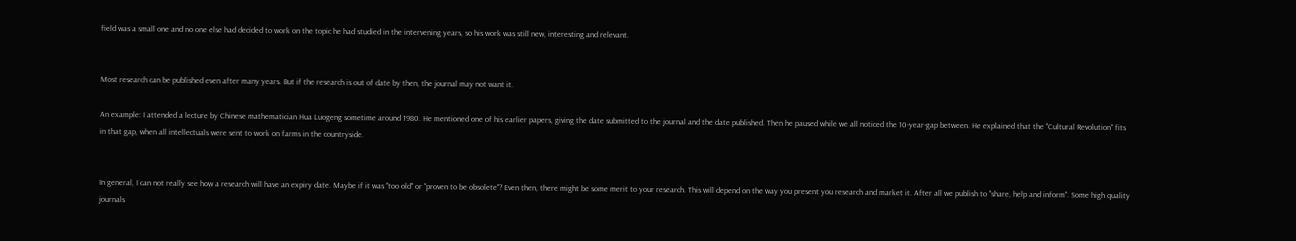field was a small one and no one else had decided to work on the topic he had studied in the intervening years, so his work was still new, interesting and relevant.


Most research can be published even after many years. But if the research is out of date by then, the journal may not want it.

An example: I attended a lecture by Chinese mathematician Hua Luogeng sometime around 1980. He mentioned one of his earlier papers, giving the date submitted to the journal and the date published. Then he paused while we all noticed the 10-year-gap between. He explained that the "Cultural Revolution" fits in that gap, when all intellectuals were sent to work on farms in the countryside.


In general, I can not really see how a research will have an expiry date. Maybe if it was "too old" or "proven to be obsolete"? Even then, there might be some merit to your research. This will depend on the way you present you research and market it. After all we publish to "share, help and inform". Some high quality journals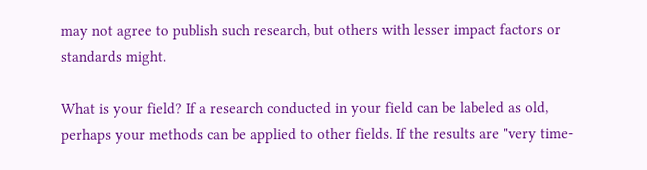may not agree to publish such research, but others with lesser impact factors or standards might.

What is your field? If a research conducted in your field can be labeled as old, perhaps your methods can be applied to other fields. If the results are "very time-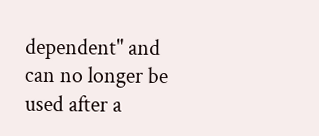dependent" and can no longer be used after a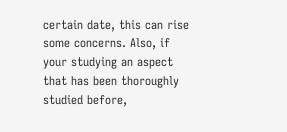certain date, this can rise some concerns. Also, if your studying an aspect that has been thoroughly studied before,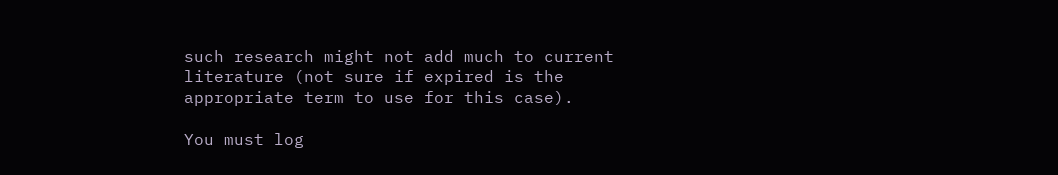such research might not add much to current literature (not sure if expired is the appropriate term to use for this case).

You must log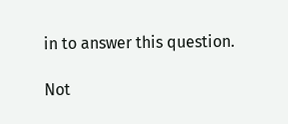in to answer this question.

Not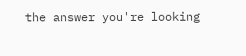the answer you're looking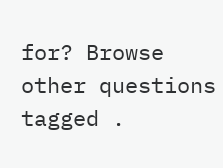for? Browse other questions tagged .